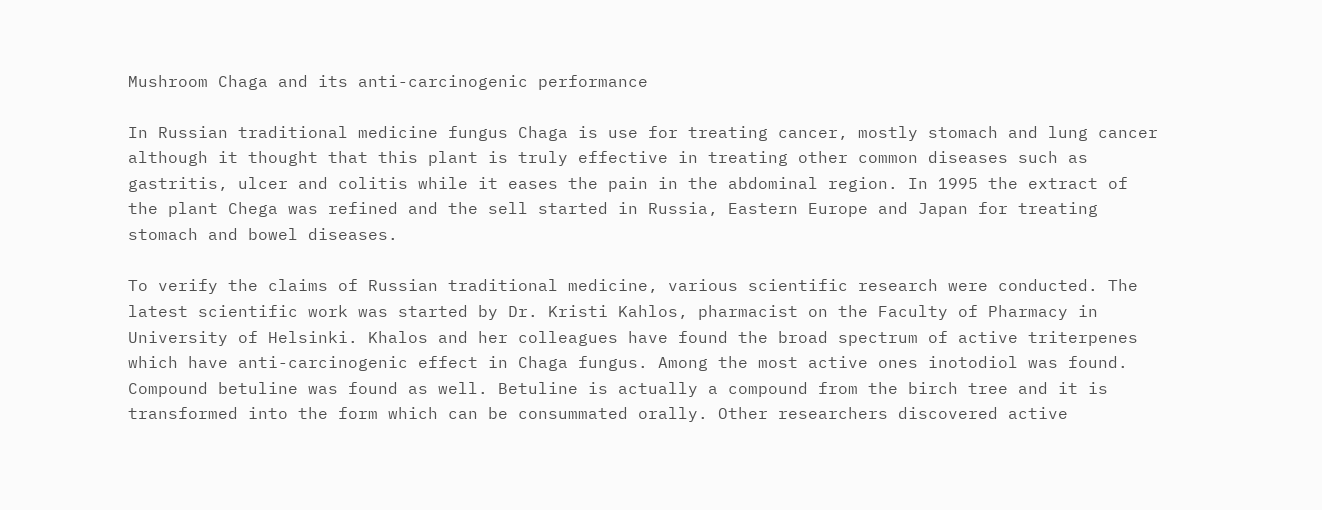Mushroom Chaga and its anti-carcinogenic performance

In Russian traditional medicine fungus Chaga is use for treating cancer, mostly stomach and lung cancer although it thought that this plant is truly effective in treating other common diseases such as gastritis, ulcer and colitis while it eases the pain in the abdominal region. In 1995 the extract of the plant Chega was refined and the sell started in Russia, Eastern Europe and Japan for treating stomach and bowel diseases.

To verify the claims of Russian traditional medicine, various scientific research were conducted. The latest scientific work was started by Dr. Kristi Kahlos, pharmacist on the Faculty of Pharmacy in University of Helsinki. Khalos and her colleagues have found the broad spectrum of active triterpenes which have anti-carcinogenic effect in Chaga fungus. Among the most active ones inotodiol was found. Compound betuline was found as well. Betuline is actually a compound from the birch tree and it is transformed into the form which can be consummated orally. Other researchers discovered active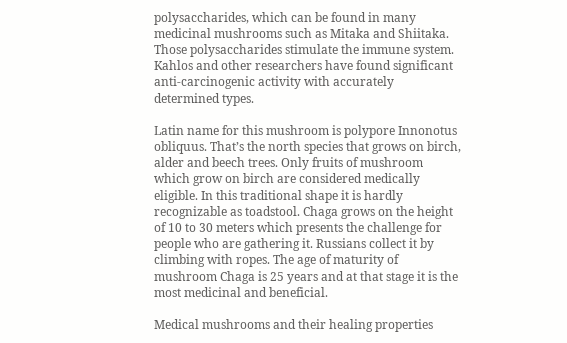polysaccharides, which can be found in many medicinal mushrooms such as Mitaka and Shiitaka. Those polysaccharides stimulate the immune system. Kahlos and other researchers have found significant anti-carcinogenic activity with accurately determined types.

Latin name for this mushroom is polypore Innonotus obliquus. That’s the north species that grows on birch, alder and beech trees. Only fruits of mushroom which grow on birch are considered medically eligible. In this traditional shape it is hardly recognizable as toadstool. Chaga grows on the height of 10 to 30 meters which presents the challenge for people who are gathering it. Russians collect it by climbing with ropes. The age of maturity of mushroom Chaga is 25 years and at that stage it is the most medicinal and beneficial.

Medical mushrooms and their healing properties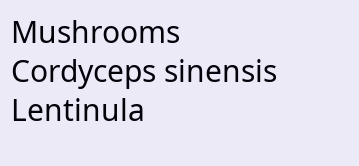Mushrooms Cordyceps sinensis Lentinula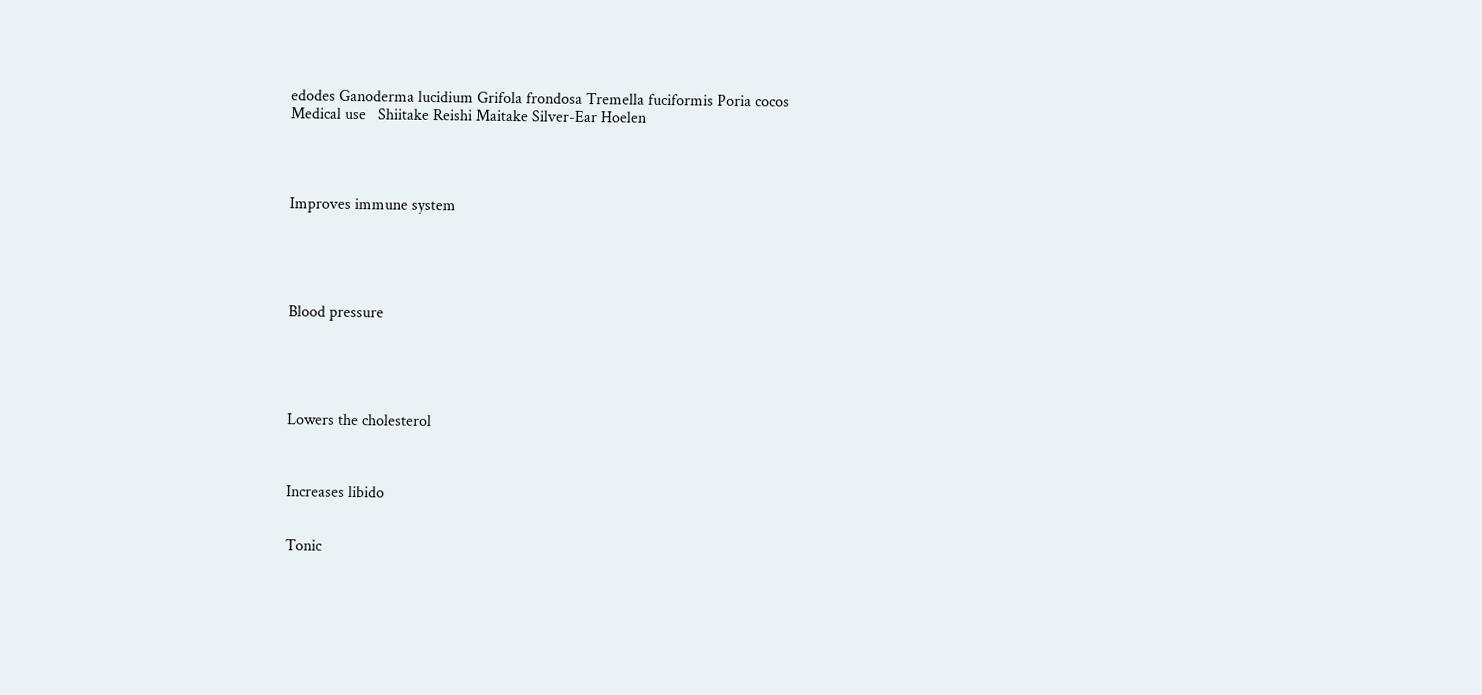edodes Ganoderma lucidium Grifola frondosa Tremella fuciformis Poria cocos
Medical use   Shiitake Reishi Maitake Silver-Ear Hoelen




Improves immune system





Blood pressure





Lowers the cholesterol



Increases libido


Tonic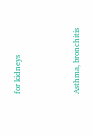for kidneys



Asthma, bronchitis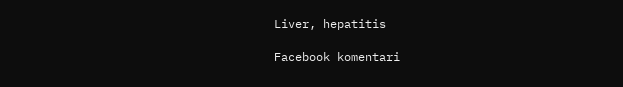Liver, hepatitis

Facebook komentari